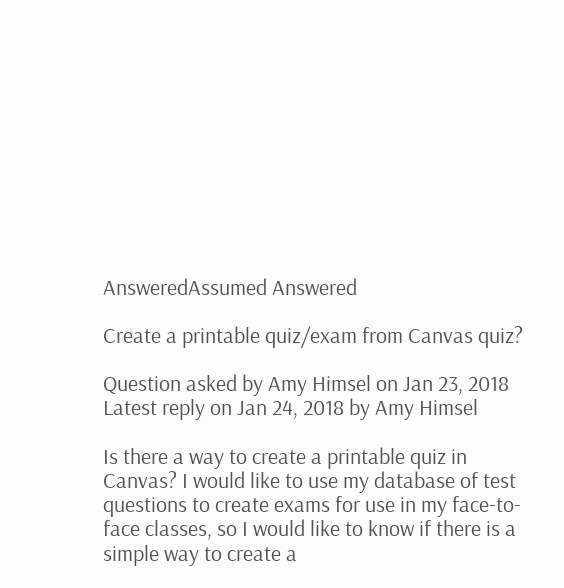AnsweredAssumed Answered

Create a printable quiz/exam from Canvas quiz?

Question asked by Amy Himsel on Jan 23, 2018
Latest reply on Jan 24, 2018 by Amy Himsel

Is there a way to create a printable quiz in Canvas? I would like to use my database of test questions to create exams for use in my face-to-face classes, so I would like to know if there is a simple way to create a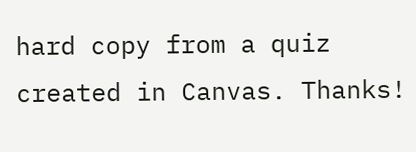hard copy from a quiz created in Canvas. Thanks!